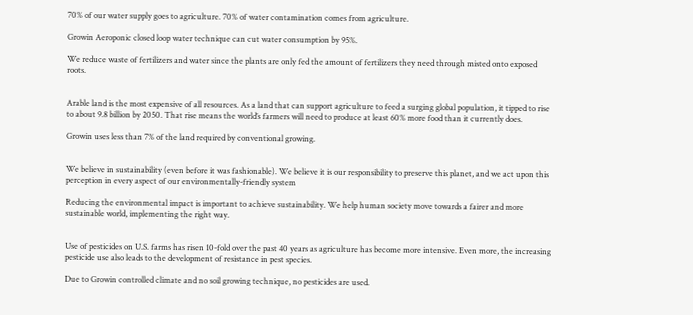70% of our water supply goes to agriculture. 70% of water contamination comes from agriculture.

Growin Aeroponic closed loop water technique can cut water consumption by 95%.

We reduce waste of fertilizers and water since the plants are only fed the amount of fertilizers they need through misted onto exposed roots.


Arable land is the most expensive of all resources. As a land that can support agriculture to feed a surging global population, it tipped to rise to about 9.8 billion by 2050. That rise means the world’s farmers will need to produce at least 60% more food than it currently does.

Growin uses less than 7% of the land required by conventional growing.


We believe in sustainability (even before it was fashionable). We believe it is our responsibility to preserve this planet, and we act upon this perception in every aspect of our environmentally-friendly system

Reducing the environmental impact is important to achieve sustainability. We help human society move towards a fairer and more sustainable world, implementing the right way.


Use of pesticides on U.S. farms has risen 10-fold over the past 40 years as agriculture has become more intensive. Even more, the increasing pesticide use also leads to the development of resistance in pest species.

Due to Growin controlled climate and no soil growing technique, no pesticides are used.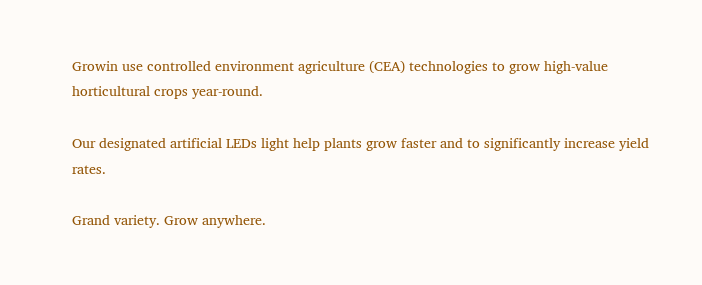Growin use controlled environment agriculture (CEA) technologies to grow high-value horticultural crops year-round.

Our designated artificial LEDs light help plants grow faster and to significantly increase yield rates.

Grand variety. Grow anywhere.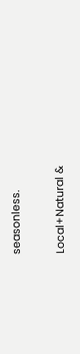seasonless.

Local+Natural &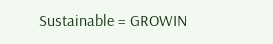Sustainable = GROWIN